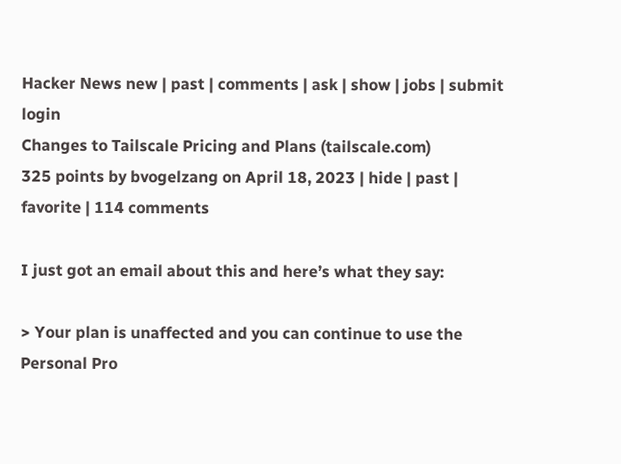Hacker News new | past | comments | ask | show | jobs | submit login
Changes to Tailscale Pricing and Plans (tailscale.com)
325 points by bvogelzang on April 18, 2023 | hide | past | favorite | 114 comments

I just got an email about this and here’s what they say:

> Your plan is unaffected and you can continue to use the Personal Pro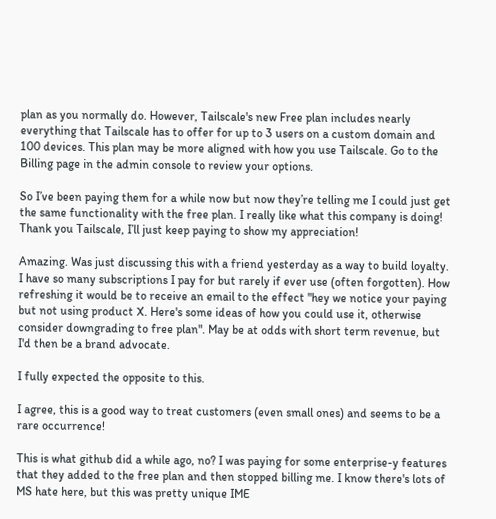plan as you normally do. However, Tailscale's new Free plan includes nearly everything that Tailscale has to offer for up to 3 users on a custom domain and 100 devices. This plan may be more aligned with how you use Tailscale. Go to the Billing page in the admin console to review your options.

So I’ve been paying them for a while now but now they’re telling me I could just get the same functionality with the free plan. I really like what this company is doing! Thank you Tailscale, I’ll just keep paying to show my appreciation!

Amazing. Was just discussing this with a friend yesterday as a way to build loyalty. I have so many subscriptions I pay for but rarely if ever use (often forgotten). How refreshing it would be to receive an email to the effect "hey we notice your paying but not using product X. Here's some ideas of how you could use it, otherwise consider downgrading to free plan". May be at odds with short term revenue, but I'd then be a brand advocate.

I fully expected the opposite to this.

I agree, this is a good way to treat customers (even small ones) and seems to be a rare occurrence!

This is what github did a while ago, no? I was paying for some enterprise-y features that they added to the free plan and then stopped billing me. I know there's lots of MS hate here, but this was pretty unique IME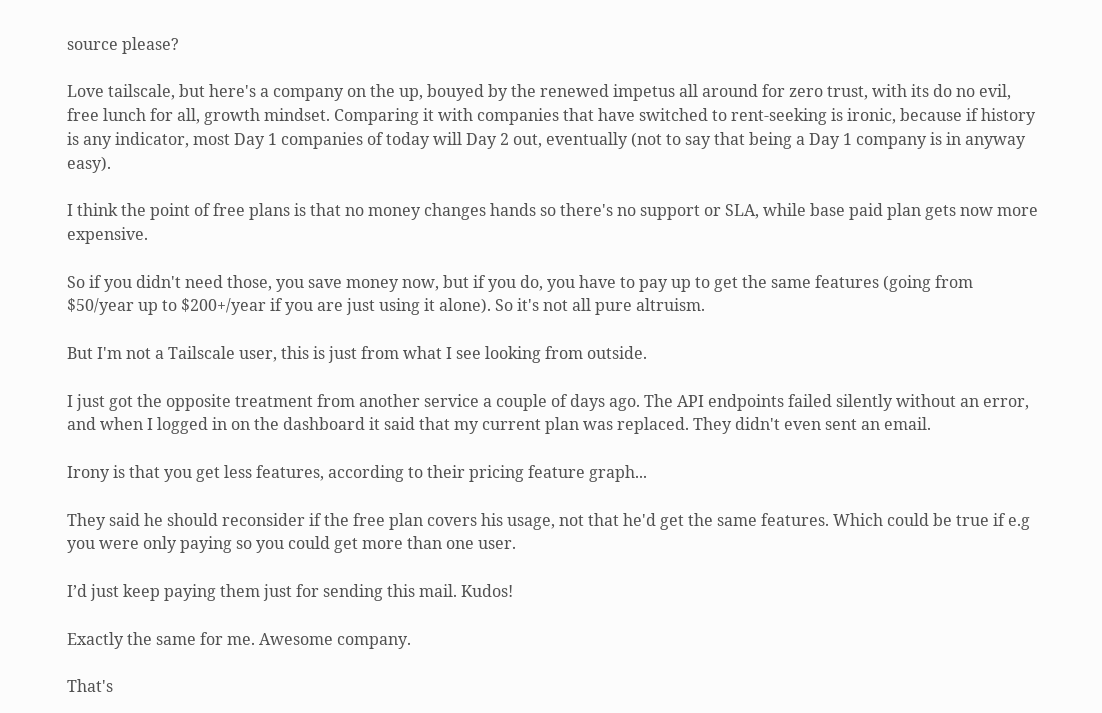source please?

Love tailscale, but here's a company on the up, bouyed by the renewed impetus all around for zero trust, with its do no evil, free lunch for all, growth mindset. Comparing it with companies that have switched to rent-seeking is ironic, because if history is any indicator, most Day 1 companies of today will Day 2 out, eventually (not to say that being a Day 1 company is in anyway easy).

I think the point of free plans is that no money changes hands so there's no support or SLA, while base paid plan gets now more expensive.

So if you didn't need those, you save money now, but if you do, you have to pay up to get the same features (going from $50/year up to $200+/year if you are just using it alone). So it's not all pure altruism.

But I'm not a Tailscale user, this is just from what I see looking from outside.

I just got the opposite treatment from another service a couple of days ago. The API endpoints failed silently without an error, and when I logged in on the dashboard it said that my current plan was replaced. They didn't even sent an email.

Irony is that you get less features, according to their pricing feature graph...

They said he should reconsider if the free plan covers his usage, not that he'd get the same features. Which could be true if e.g you were only paying so you could get more than one user.

I’d just keep paying them just for sending this mail. Kudos!

Exactly the same for me. Awesome company.

That's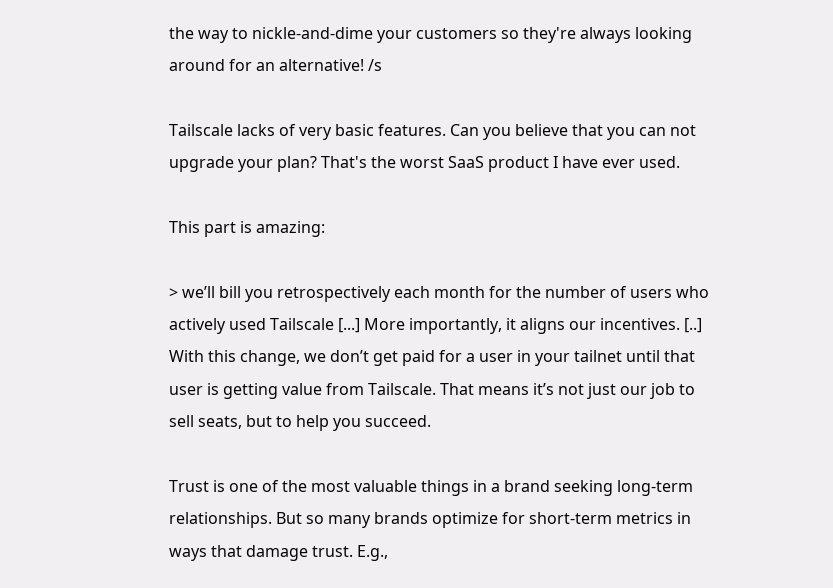the way to nickle-and-dime your customers so they're always looking around for an alternative! /s

Tailscale lacks of very basic features. Can you believe that you can not upgrade your plan? That's the worst SaaS product I have ever used.

This part is amazing:

> we’ll bill you retrospectively each month for the number of users who actively used Tailscale [...] More importantly, it aligns our incentives. [..] With this change, we don’t get paid for a user in your tailnet until that user is getting value from Tailscale. That means it’s not just our job to sell seats, but to help you succeed.

Trust is one of the most valuable things in a brand seeking long-term relationships. But so many brands optimize for short-term metrics in ways that damage trust. E.g.,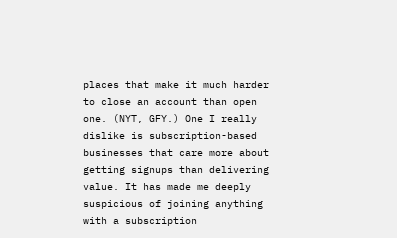places that make it much harder to close an account than open one. (NYT, GFY.) One I really dislike is subscription-based businesses that care more about getting signups than delivering value. It has made me deeply suspicious of joining anything with a subscription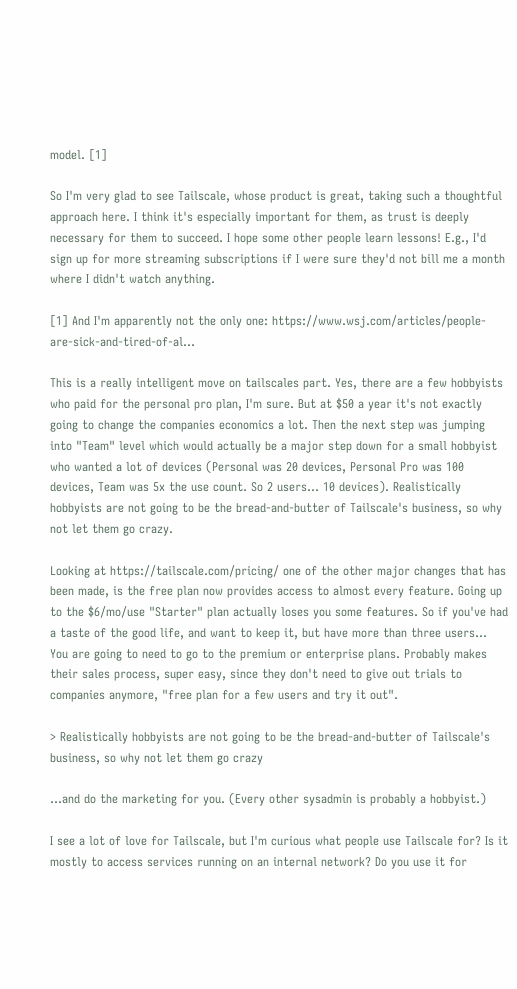model. [1]

So I'm very glad to see Tailscale, whose product is great, taking such a thoughtful approach here. I think it's especially important for them, as trust is deeply necessary for them to succeed. I hope some other people learn lessons! E.g., I'd sign up for more streaming subscriptions if I were sure they'd not bill me a month where I didn't watch anything.

[1] And I'm apparently not the only one: https://www.wsj.com/articles/people-are-sick-and-tired-of-al...

This is a really intelligent move on tailscales part. Yes, there are a few hobbyists who paid for the personal pro plan, I'm sure. But at $50 a year it's not exactly going to change the companies economics a lot. Then the next step was jumping into "Team" level which would actually be a major step down for a small hobbyist who wanted a lot of devices (Personal was 20 devices, Personal Pro was 100 devices, Team was 5x the use count. So 2 users... 10 devices). Realistically hobbyists are not going to be the bread-and-butter of Tailscale's business, so why not let them go crazy.

Looking at https://tailscale.com/pricing/ one of the other major changes that has been made, is the free plan now provides access to almost every feature. Going up to the $6/mo/use "Starter" plan actually loses you some features. So if you've had a taste of the good life, and want to keep it, but have more than three users… You are going to need to go to the premium or enterprise plans. Probably makes their sales process, super easy, since they don't need to give out trials to companies anymore, "free plan for a few users and try it out".

> Realistically hobbyists are not going to be the bread-and-butter of Tailscale's business, so why not let them go crazy

…and do the marketing for you. (Every other sysadmin is probably a hobbyist.)

I see a lot of love for Tailscale, but I'm curious what people use Tailscale for? Is it mostly to access services running on an internal network? Do you use it for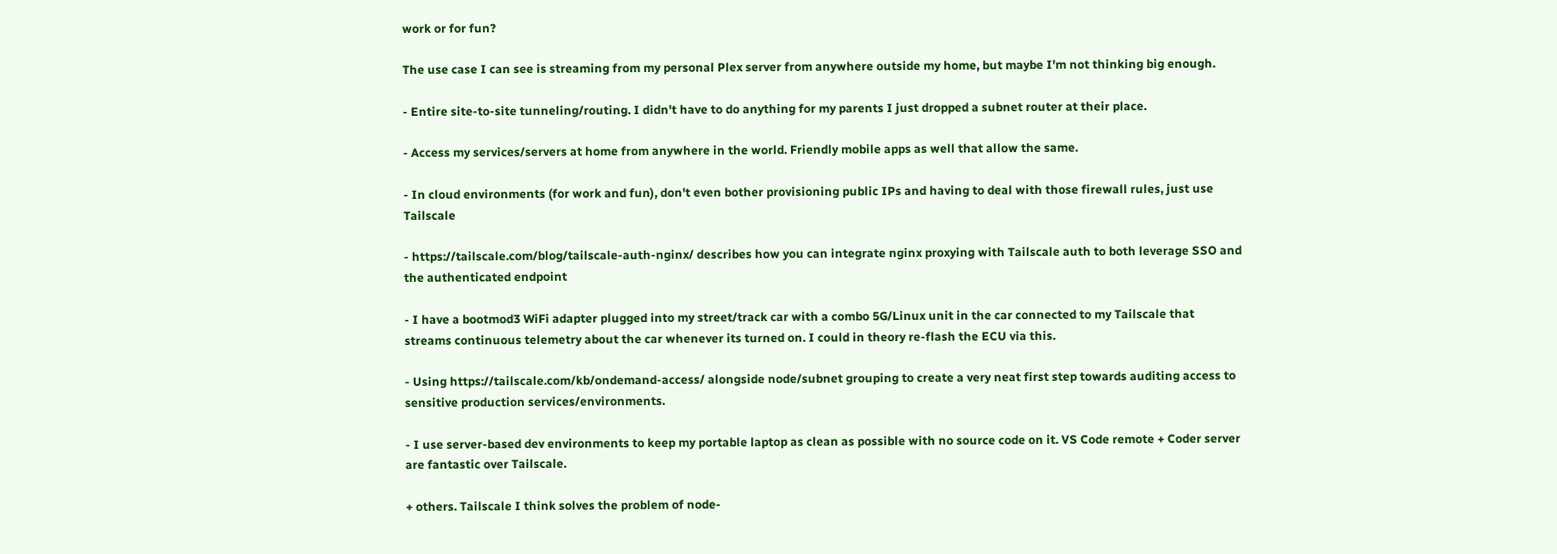work or for fun?

The use case I can see is streaming from my personal Plex server from anywhere outside my home, but maybe I'm not thinking big enough.

- Entire site-to-site tunneling/routing. I didn't have to do anything for my parents I just dropped a subnet router at their place.

- Access my services/servers at home from anywhere in the world. Friendly mobile apps as well that allow the same.

- In cloud environments (for work and fun), don't even bother provisioning public IPs and having to deal with those firewall rules, just use Tailscale

- https://tailscale.com/blog/tailscale-auth-nginx/ describes how you can integrate nginx proxying with Tailscale auth to both leverage SSO and the authenticated endpoint

- I have a bootmod3 WiFi adapter plugged into my street/track car with a combo 5G/Linux unit in the car connected to my Tailscale that streams continuous telemetry about the car whenever its turned on. I could in theory re-flash the ECU via this.

- Using https://tailscale.com/kb/ondemand-access/ alongside node/subnet grouping to create a very neat first step towards auditing access to sensitive production services/environments.

- I use server-based dev environments to keep my portable laptop as clean as possible with no source code on it. VS Code remote + Coder server are fantastic over Tailscale.

+ others. Tailscale I think solves the problem of node-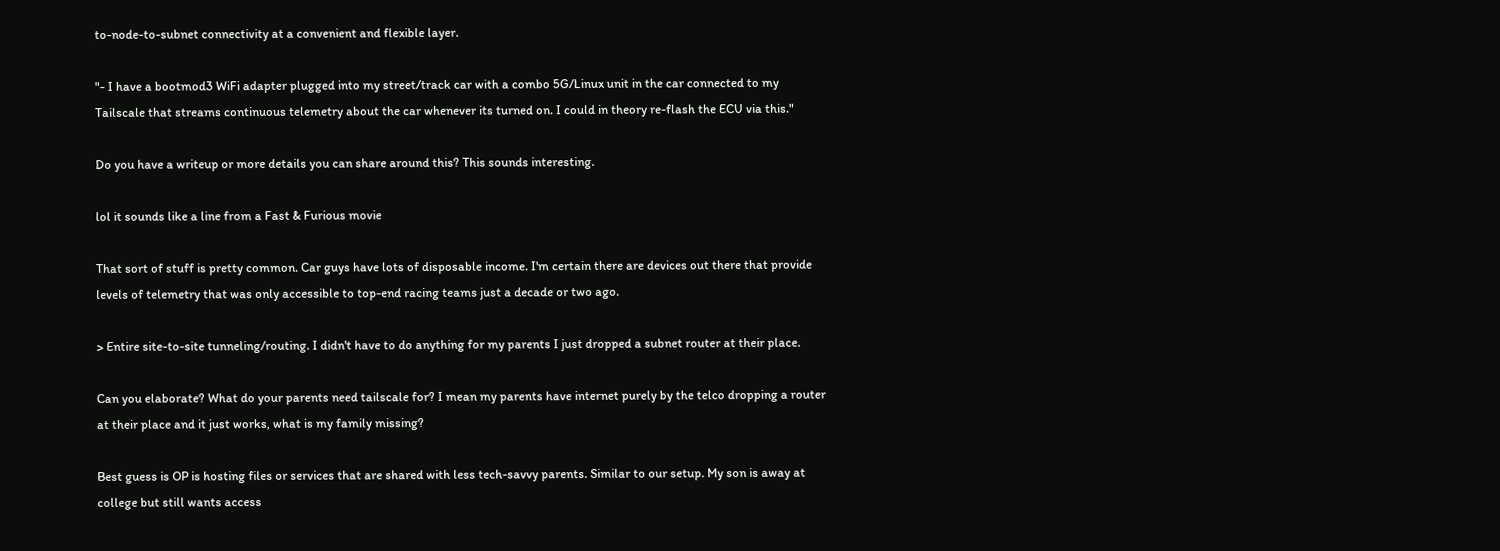to-node-to-subnet connectivity at a convenient and flexible layer.

"- I have a bootmod3 WiFi adapter plugged into my street/track car with a combo 5G/Linux unit in the car connected to my Tailscale that streams continuous telemetry about the car whenever its turned on. I could in theory re-flash the ECU via this."

Do you have a writeup or more details you can share around this? This sounds interesting.

lol it sounds like a line from a Fast & Furious movie

That sort of stuff is pretty common. Car guys have lots of disposable income. I'm certain there are devices out there that provide levels of telemetry that was only accessible to top-end racing teams just a decade or two ago.

> Entire site-to-site tunneling/routing. I didn't have to do anything for my parents I just dropped a subnet router at their place.

Can you elaborate? What do your parents need tailscale for? I mean my parents have internet purely by the telco dropping a router at their place and it just works, what is my family missing?

Best guess is OP is hosting files or services that are shared with less tech-savvy parents. Similar to our setup. My son is away at college but still wants access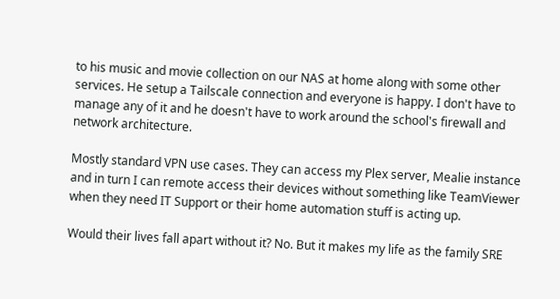to his music and movie collection on our NAS at home along with some other services. He setup a Tailscale connection and everyone is happy. I don't have to manage any of it and he doesn't have to work around the school's firewall and network architecture.

Mostly standard VPN use cases. They can access my Plex server, Mealie instance and in turn I can remote access their devices without something like TeamViewer when they need IT Support or their home automation stuff is acting up.

Would their lives fall apart without it? No. But it makes my life as the family SRE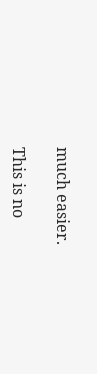much easier.

This is no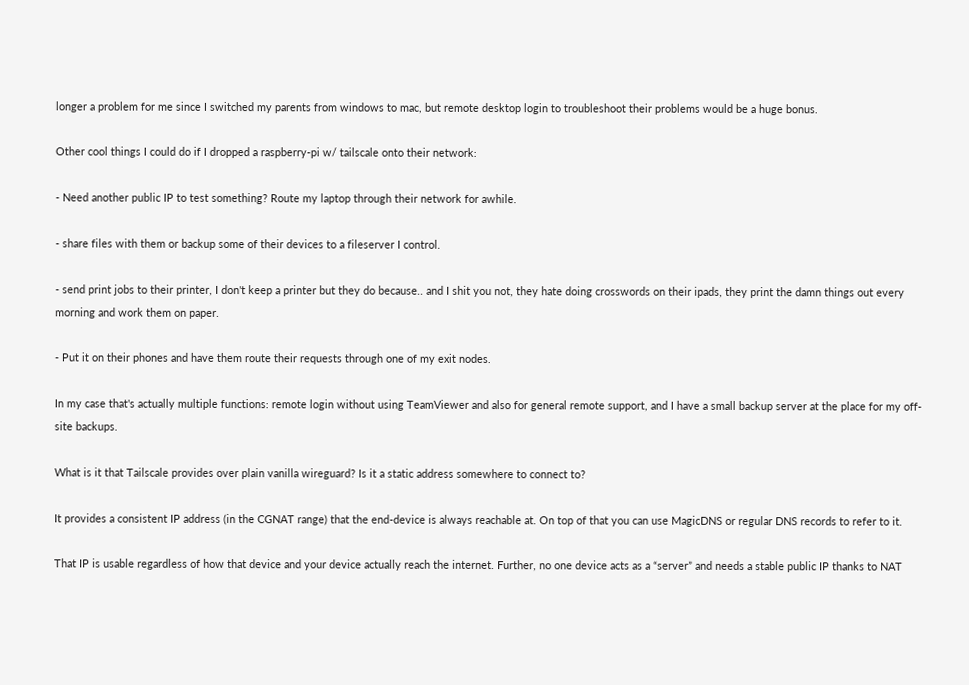longer a problem for me since I switched my parents from windows to mac, but remote desktop login to troubleshoot their problems would be a huge bonus.

Other cool things I could do if I dropped a raspberry-pi w/ tailscale onto their network:

- Need another public IP to test something? Route my laptop through their network for awhile.

- share files with them or backup some of their devices to a fileserver I control.

- send print jobs to their printer, I don't keep a printer but they do because.. and I shit you not, they hate doing crosswords on their ipads, they print the damn things out every morning and work them on paper.

- Put it on their phones and have them route their requests through one of my exit nodes.

In my case that's actually multiple functions: remote login without using TeamViewer and also for general remote support, and I have a small backup server at the place for my off-site backups.

What is it that Tailscale provides over plain vanilla wireguard? Is it a static address somewhere to connect to?

It provides a consistent IP address (in the CGNAT range) that the end-device is always reachable at. On top of that you can use MagicDNS or regular DNS records to refer to it.

That IP is usable regardless of how that device and your device actually reach the internet. Further, no one device acts as a “server” and needs a stable public IP thanks to NAT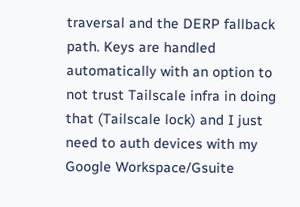traversal and the DERP fallback path. Keys are handled automatically with an option to not trust Tailscale infra in doing that (Tailscale lock) and I just need to auth devices with my Google Workspace/Gsuite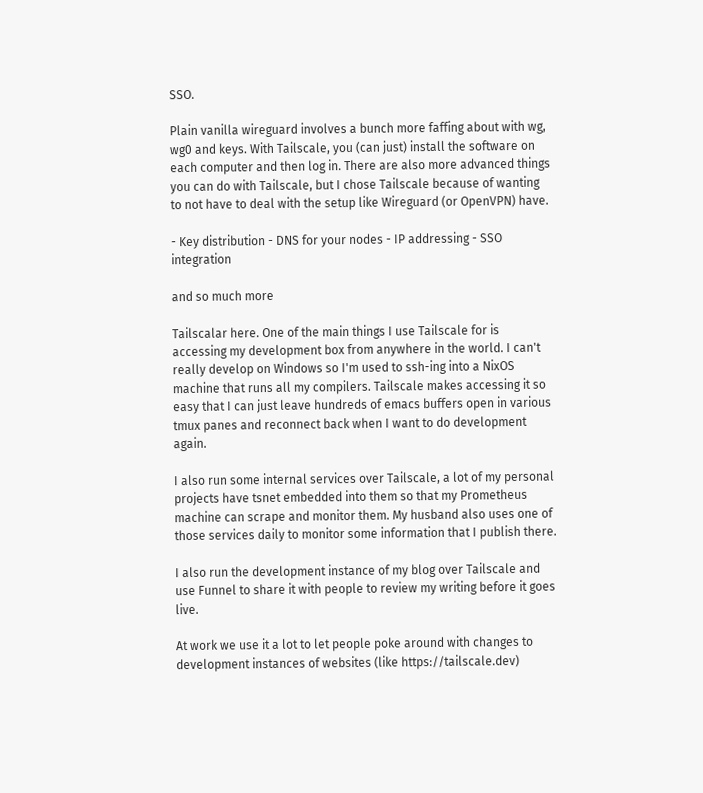SSO.

Plain vanilla wireguard involves a bunch more faffing about with wg, wg0 and keys. With Tailscale, you (can just) install the software on each computer and then log in. There are also more advanced things you can do with Tailscale, but I chose Tailscale because of wanting to not have to deal with the setup like Wireguard (or OpenVPN) have.

- Key distribution - DNS for your nodes - IP addressing - SSO integration

and so much more

Tailscalar here. One of the main things I use Tailscale for is accessing my development box from anywhere in the world. I can't really develop on Windows so I'm used to ssh-ing into a NixOS machine that runs all my compilers. Tailscale makes accessing it so easy that I can just leave hundreds of emacs buffers open in various tmux panes and reconnect back when I want to do development again.

I also run some internal services over Tailscale, a lot of my personal projects have tsnet embedded into them so that my Prometheus machine can scrape and monitor them. My husband also uses one of those services daily to monitor some information that I publish there.

I also run the development instance of my blog over Tailscale and use Funnel to share it with people to review my writing before it goes live.

At work we use it a lot to let people poke around with changes to development instances of websites (like https://tailscale.dev)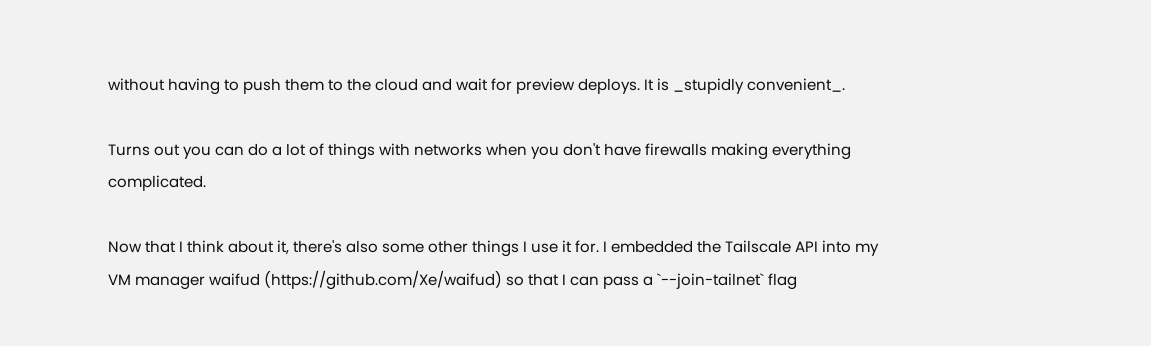without having to push them to the cloud and wait for preview deploys. It is _stupidly convenient_.

Turns out you can do a lot of things with networks when you don't have firewalls making everything complicated.

Now that I think about it, there's also some other things I use it for. I embedded the Tailscale API into my VM manager waifud (https://github.com/Xe/waifud) so that I can pass a `--join-tailnet` flag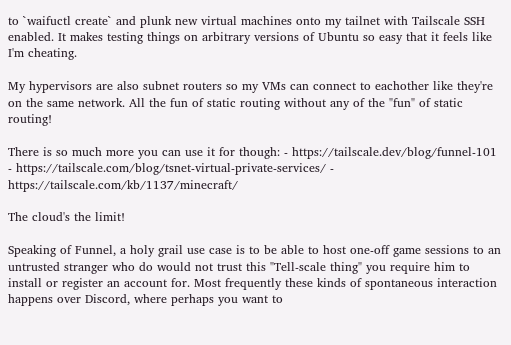to `waifuctl create` and plunk new virtual machines onto my tailnet with Tailscale SSH enabled. It makes testing things on arbitrary versions of Ubuntu so easy that it feels like I'm cheating.

My hypervisors are also subnet routers so my VMs can connect to eachother like they're on the same network. All the fun of static routing without any of the "fun" of static routing!

There is so much more you can use it for though: - https://tailscale.dev/blog/funnel-101 - https://tailscale.com/blog/tsnet-virtual-private-services/ - https://tailscale.com/kb/1137/minecraft/

The cloud's the limit!

Speaking of Funnel, a holy grail use case is to be able to host one-off game sessions to an untrusted stranger who do would not trust this "Tell-scale thing" you require him to install or register an account for. Most frequently these kinds of spontaneous interaction happens over Discord, where perhaps you want to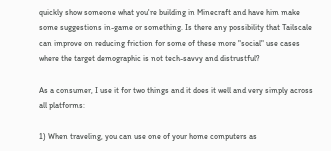quickly show someone what you're building in Minecraft and have him make some suggestions in-game or something. Is there any possibility that Tailscale can improve on reducing friction for some of these more "social" use cases where the target demographic is not tech-savvy and distrustful?

As a consumer, I use it for two things and it does it well and very simply across all platforms:

1) When traveling, you can use one of your home computers as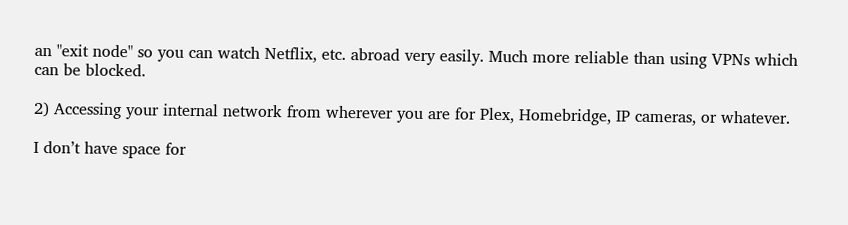an "exit node" so you can watch Netflix, etc. abroad very easily. Much more reliable than using VPNs which can be blocked.

2) Accessing your internal network from wherever you are for Plex, Homebridge, IP cameras, or whatever.

I don’t have space for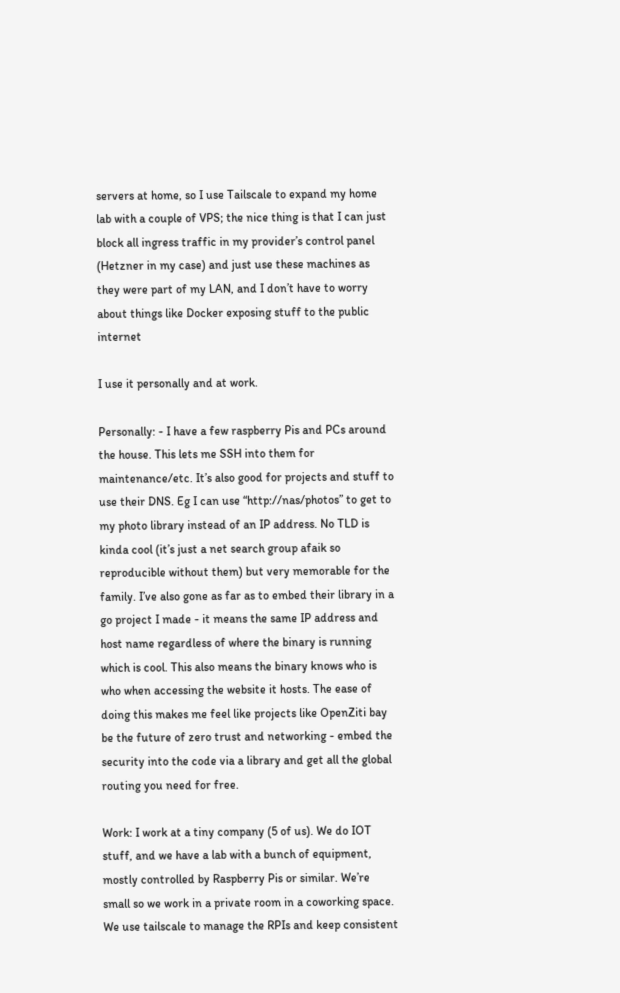servers at home, so I use Tailscale to expand my home lab with a couple of VPS; the nice thing is that I can just block all ingress traffic in my provider’s control panel (Hetzner in my case) and just use these machines as they were part of my LAN, and I don’t have to worry about things like Docker exposing stuff to the public internet

I use it personally and at work.

Personally: - I have a few raspberry Pis and PCs around the house. This lets me SSH into them for maintenance/etc. It’s also good for projects and stuff to use their DNS. Eg I can use “http://nas/photos” to get to my photo library instead of an IP address. No TLD is kinda cool (it’s just a net search group afaik so reproducible without them) but very memorable for the family. I’ve also gone as far as to embed their library in a go project I made - it means the same IP address and host name regardless of where the binary is running which is cool. This also means the binary knows who is who when accessing the website it hosts. The ease of doing this makes me feel like projects like OpenZiti bay be the future of zero trust and networking - embed the security into the code via a library and get all the global routing you need for free.

Work: I work at a tiny company (5 of us). We do IOT stuff, and we have a lab with a bunch of equipment, mostly controlled by Raspberry Pis or similar. We’re small so we work in a private room in a coworking space. We use tailscale to manage the RPIs and keep consistent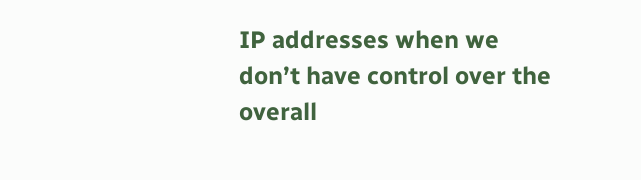IP addresses when we don’t have control over the overall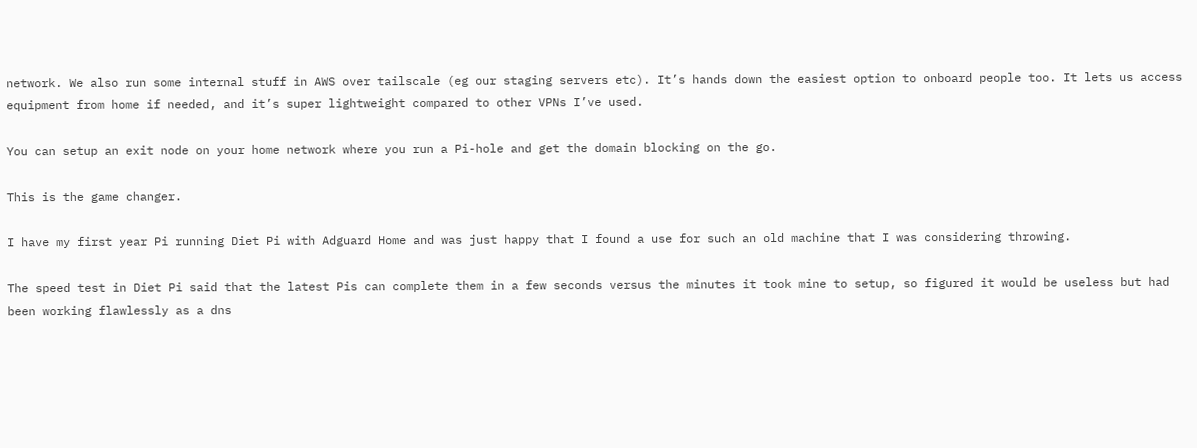network. We also run some internal stuff in AWS over tailscale (eg our staging servers etc). It’s hands down the easiest option to onboard people too. It lets us access equipment from home if needed, and it’s super lightweight compared to other VPNs I’ve used.

You can setup an exit node on your home network where you run a Pi-hole and get the domain blocking on the go.

This is the game changer.

I have my first year Pi running Diet Pi with Adguard Home and was just happy that I found a use for such an old machine that I was considering throwing.

The speed test in Diet Pi said that the latest Pis can complete them in a few seconds versus the minutes it took mine to setup, so figured it would be useless but had been working flawlessly as a dns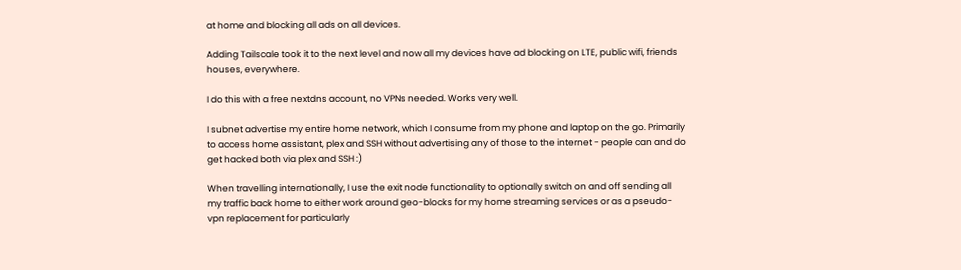at home and blocking all ads on all devices.

Adding Tailscale took it to the next level and now all my devices have ad blocking on LTE, public wifi, friends houses, everywhere.

I do this with a free nextdns account, no VPNs needed. Works very well.

I subnet advertise my entire home network, which I consume from my phone and laptop on the go. Primarily to access home assistant, plex and SSH without advertising any of those to the internet - people can and do get hacked both via plex and SSH :)

When travelling internationally, I use the exit node functionality to optionally switch on and off sending all my traffic back home to either work around geo-blocks for my home streaming services or as a pseudo-vpn replacement for particularly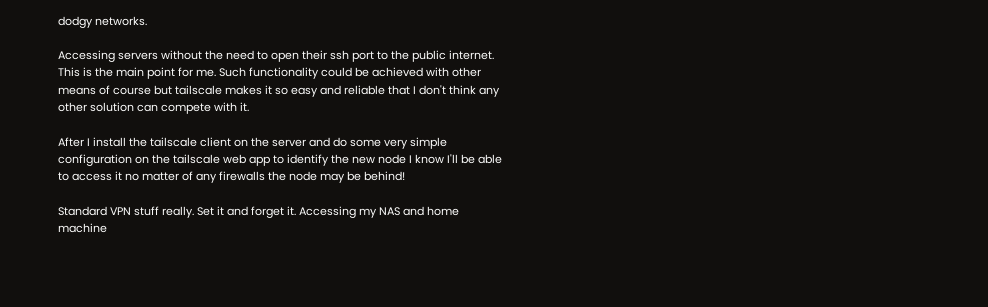dodgy networks.

Accessing servers without the need to open their ssh port to the public internet. This is the main point for me. Such functionality could be achieved with other means of course but tailscale makes it so easy and reliable that I don't think any other solution can compete with it.

After I install the tailscale client on the server and do some very simple configuration on the tailscale web app to identify the new node I know I'll be able to access it no matter of any firewalls the node may be behind!

Standard VPN stuff really. Set it and forget it. Accessing my NAS and home machine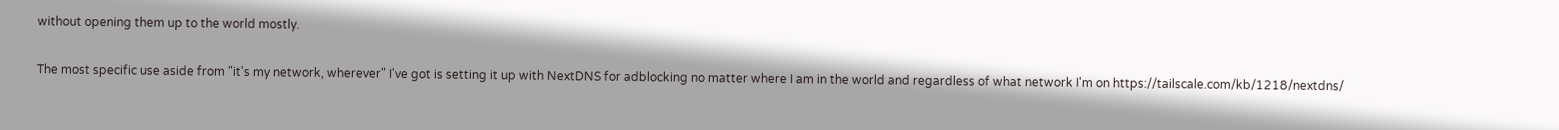without opening them up to the world mostly.

The most specific use aside from "it's my network, wherever" I've got is setting it up with NextDNS for adblocking no matter where I am in the world and regardless of what network I'm on https://tailscale.com/kb/1218/nextdns/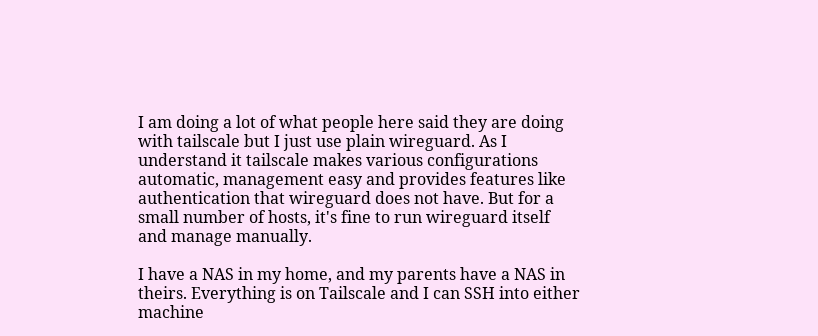I am doing a lot of what people here said they are doing with tailscale but I just use plain wireguard. As I understand it tailscale makes various configurations automatic, management easy and provides features like authentication that wireguard does not have. But for a small number of hosts, it's fine to run wireguard itself and manage manually.

I have a NAS in my home, and my parents have a NAS in theirs. Everything is on Tailscale and I can SSH into either machine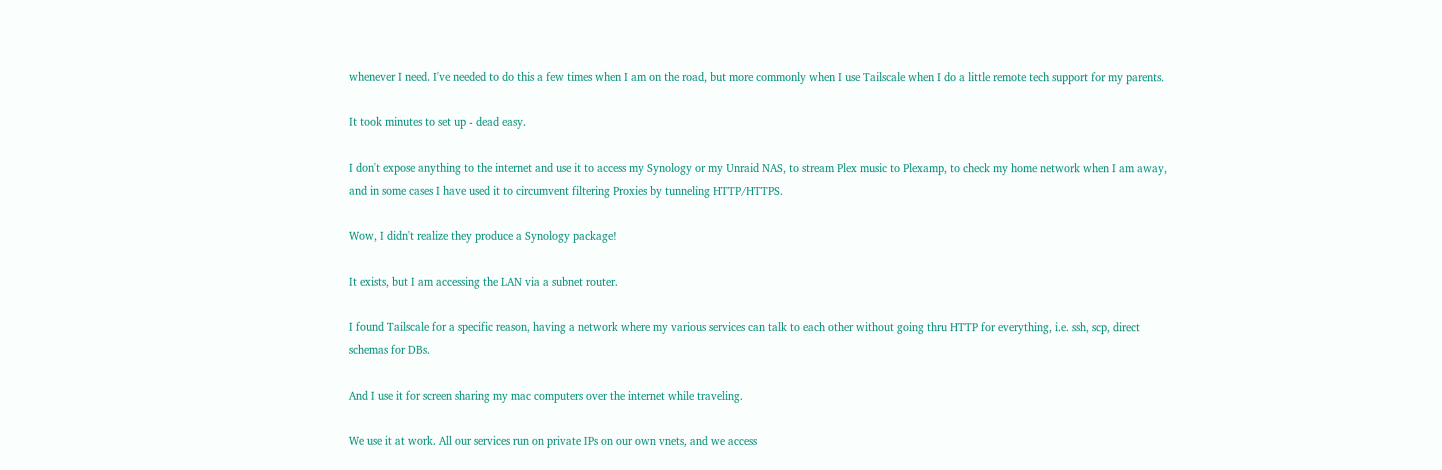whenever I need. I've needed to do this a few times when I am on the road, but more commonly when I use Tailscale when I do a little remote tech support for my parents.

It took minutes to set up - dead easy.

I don't expose anything to the internet and use it to access my Synology or my Unraid NAS, to stream Plex music to Plexamp, to check my home network when I am away, and in some cases I have used it to circumvent filtering Proxies by tunneling HTTP/HTTPS.

Wow, I didn't realize they produce a Synology package!

It exists, but I am accessing the LAN via a subnet router.

I found Tailscale for a specific reason, having a network where my various services can talk to each other without going thru HTTP for everything, i.e. ssh, scp, direct schemas for DBs.

And I use it for screen sharing my mac computers over the internet while traveling.

We use it at work. All our services run on private IPs on our own vnets, and we access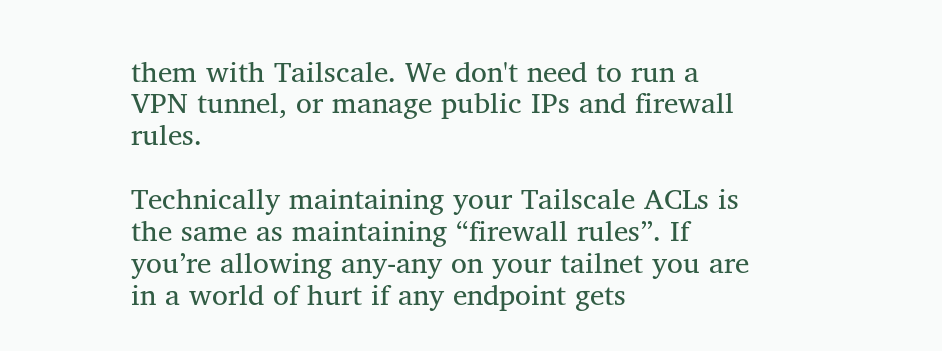them with Tailscale. We don't need to run a VPN tunnel, or manage public IPs and firewall rules.

Technically maintaining your Tailscale ACLs is the same as maintaining “firewall rules”. If you’re allowing any-any on your tailnet you are in a world of hurt if any endpoint gets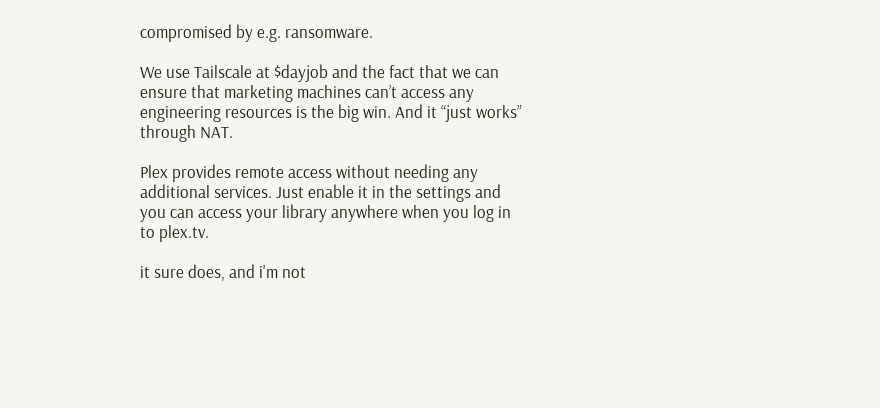compromised by e.g. ransomware.

We use Tailscale at $dayjob and the fact that we can ensure that marketing machines can’t access any engineering resources is the big win. And it “just works” through NAT.

Plex provides remote access without needing any additional services. Just enable it in the settings and you can access your library anywhere when you log in to plex.tv.

it sure does, and i'm not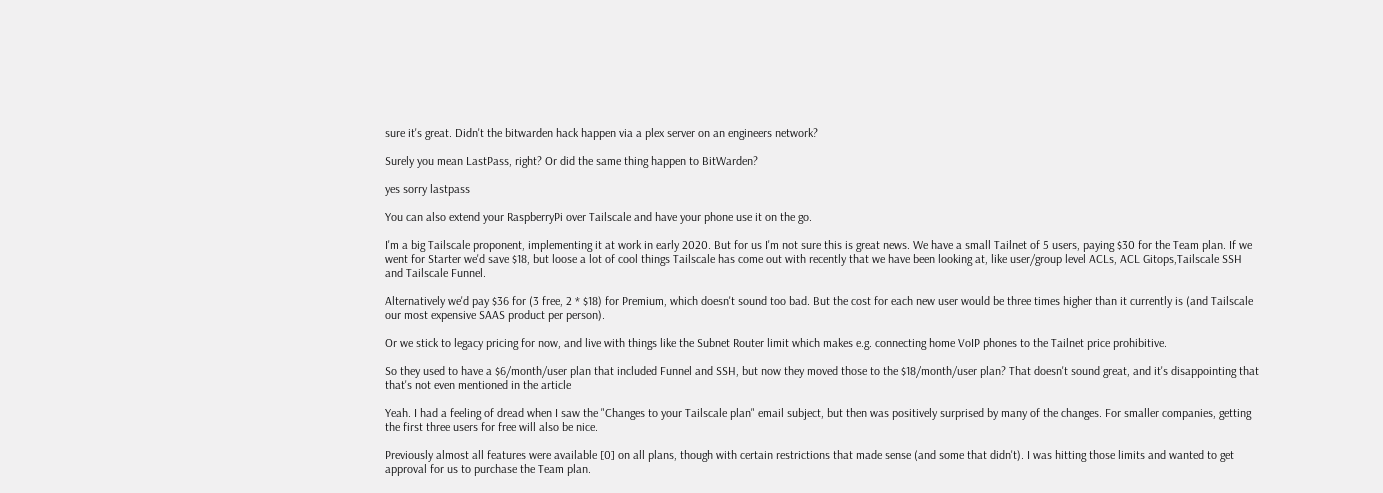sure it's great. Didn't the bitwarden hack happen via a plex server on an engineers network?

Surely you mean LastPass, right? Or did the same thing happen to BitWarden?

yes sorry lastpass

You can also extend your RaspberryPi over Tailscale and have your phone use it on the go.

I'm a big Tailscale proponent, implementing it at work in early 2020. But for us I'm not sure this is great news. We have a small Tailnet of 5 users, paying $30 for the Team plan. If we went for Starter we'd save $18, but loose a lot of cool things Tailscale has come out with recently that we have been looking at, like user/group level ACLs, ACL Gitops,Tailscale SSH and Tailscale Funnel.

Alternatively we'd pay $36 for (3 free, 2 * $18) for Premium, which doesn't sound too bad. But the cost for each new user would be three times higher than it currently is (and Tailscale our most expensive SAAS product per person).

Or we stick to legacy pricing for now, and live with things like the Subnet Router limit which makes e.g. connecting home VoIP phones to the Tailnet price prohibitive.

So they used to have a $6/month/user plan that included Funnel and SSH, but now they moved those to the $18/month/user plan? That doesn't sound great, and it's disappointing that that's not even mentioned in the article

Yeah. I had a feeling of dread when I saw the "Changes to your Tailscale plan" email subject, but then was positively surprised by many of the changes. For smaller companies, getting the first three users for free will also be nice.

Previously almost all features were available [0] on all plans, though with certain restrictions that made sense (and some that didn't). I was hitting those limits and wanted to get approval for us to purchase the Team plan.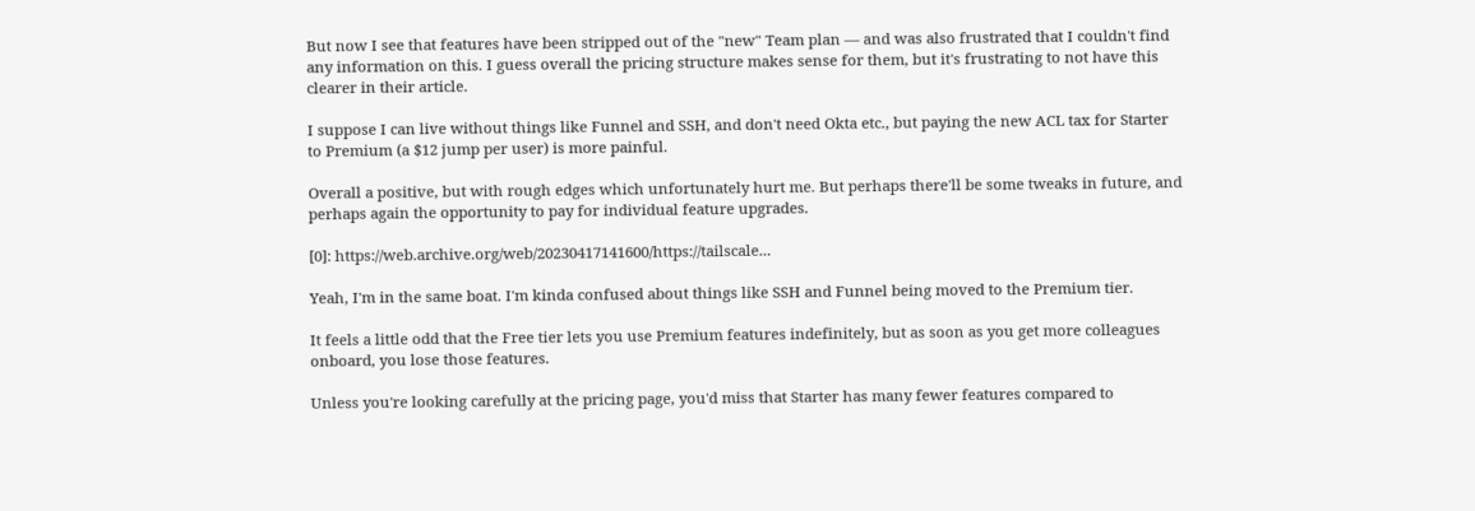But now I see that features have been stripped out of the "new" Team plan — and was also frustrated that I couldn't find any information on this. I guess overall the pricing structure makes sense for them, but it's frustrating to not have this clearer in their article.

I suppose I can live without things like Funnel and SSH, and don't need Okta etc., but paying the new ACL tax for Starter to Premium (a $12 jump per user) is more painful.

Overall a positive, but with rough edges which unfortunately hurt me. But perhaps there'll be some tweaks in future, and perhaps again the opportunity to pay for individual feature upgrades.

[0]: https://web.archive.org/web/20230417141600/https://tailscale...

Yeah, I'm in the same boat. I'm kinda confused about things like SSH and Funnel being moved to the Premium tier.

It feels a little odd that the Free tier lets you use Premium features indefinitely, but as soon as you get more colleagues onboard, you lose those features.

Unless you're looking carefully at the pricing page, you'd miss that Starter has many fewer features compared to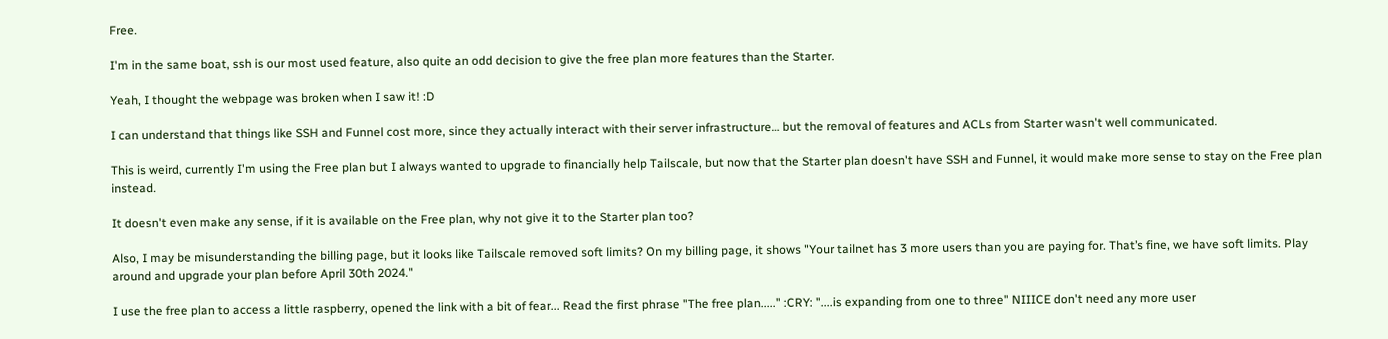Free.

I'm in the same boat, ssh is our most used feature, also quite an odd decision to give the free plan more features than the Starter.

Yeah, I thought the webpage was broken when I saw it! :D

I can understand that things like SSH and Funnel cost more, since they actually interact with their server infrastructure… but the removal of features and ACLs from Starter wasn't well communicated.

This is weird, currently I'm using the Free plan but I always wanted to upgrade to financially help Tailscale, but now that the Starter plan doesn't have SSH and Funnel, it would make more sense to stay on the Free plan instead.

It doesn't even make any sense, if it is available on the Free plan, why not give it to the Starter plan too?

Also, I may be misunderstanding the billing page, but it looks like Tailscale removed soft limits? On my billing page, it shows "Your tailnet has 3 more users than you are paying for. That’s fine, we have soft limits. Play around and upgrade your plan before April 30th 2024."

I use the free plan to access a little raspberry, opened the link with a bit of fear... Read the first phrase "The free plan....." :CRY: "....is expanding from one to three" NIIICE don't need any more user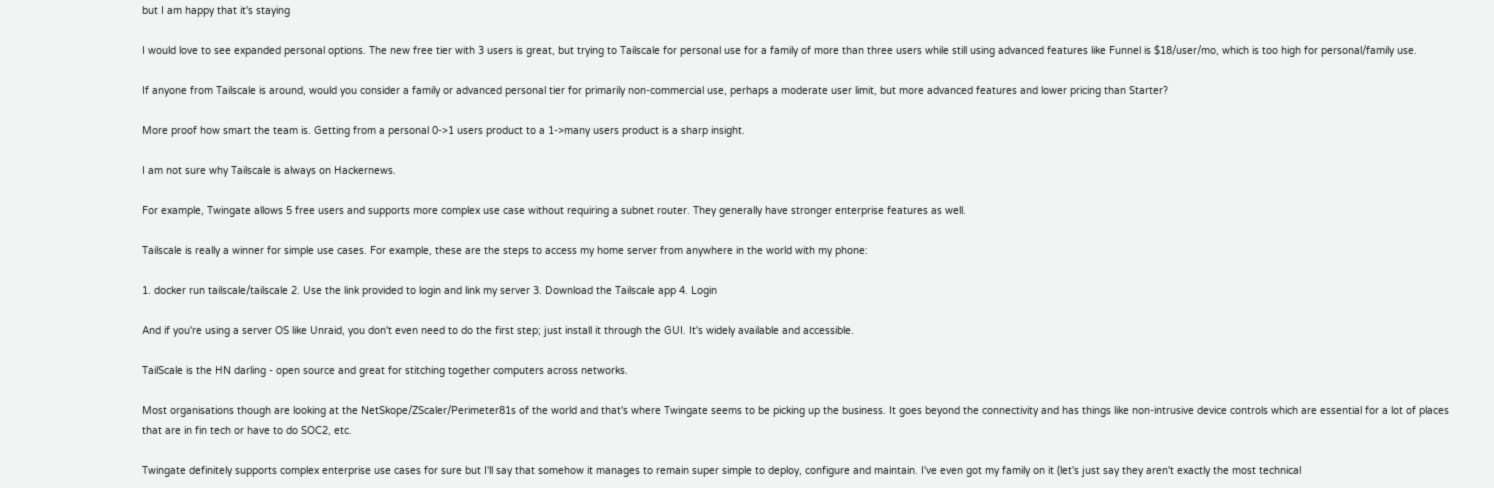but I am happy that it's staying

I would love to see expanded personal options. The new free tier with 3 users is great, but trying to Tailscale for personal use for a family of more than three users while still using advanced features like Funnel is $18/user/mo, which is too high for personal/family use.

If anyone from Tailscale is around, would you consider a family or advanced personal tier for primarily non-commercial use, perhaps a moderate user limit, but more advanced features and lower pricing than Starter?

More proof how smart the team is. Getting from a personal 0->1 users product to a 1->many users product is a sharp insight.

I am not sure why Tailscale is always on Hackernews.

For example, Twingate allows 5 free users and supports more complex use case without requiring a subnet router. They generally have stronger enterprise features as well.

Tailscale is really a winner for simple use cases. For example, these are the steps to access my home server from anywhere in the world with my phone:

1. docker run tailscale/tailscale 2. Use the link provided to login and link my server 3. Download the Tailscale app 4. Login

And if you're using a server OS like Unraid, you don't even need to do the first step; just install it through the GUI. It's widely available and accessible.

TailScale is the HN darling - open source and great for stitching together computers across networks.

Most organisations though are looking at the NetSkope/ZScaler/Perimeter81s of the world and that's where Twingate seems to be picking up the business. It goes beyond the connectivity and has things like non-intrusive device controls which are essential for a lot of places that are in fin tech or have to do SOC2, etc.

Twingate definitely supports complex enterprise use cases for sure but I'll say that somehow it manages to remain super simple to deploy, configure and maintain. I've even got my family on it (let's just say they aren't exactly the most technical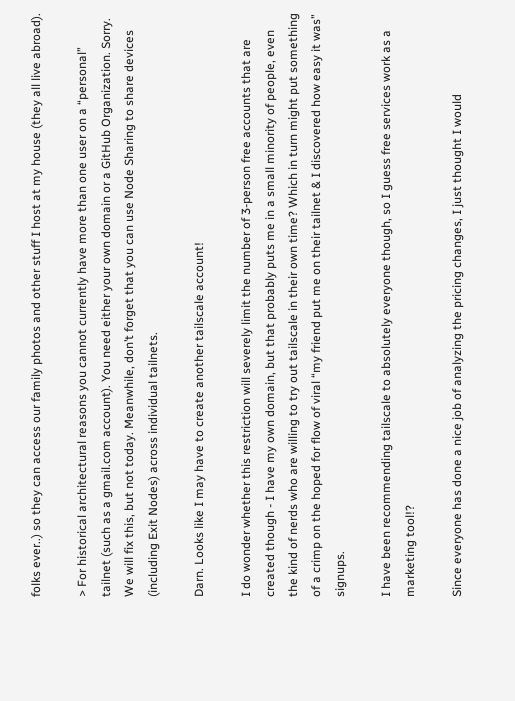folks ever..) so they can access our family photos and other stuff I host at my house (they all live abroad).

> For historical architectural reasons you cannot currently have more than one user on a “personal” tailnet (such as a gmail.com account). You need either your own domain or a GitHub Organization. Sorry. We will fix this, but not today. Meanwhile, don’t forget that you can use Node Sharing to share devices (including Exit Nodes) across individual tailnets.

Darn. Looks like I may have to create another tailscale account!

I do wonder whether this restriction will severely limit the number of 3-person free accounts that are created though - I have my own domain, but that probably puts me in a small minority of people, even the kind of nerds who are willing to try out tailscale in their own time? Which in turn might put something of a crimp on the hoped for flow of viral “my friend put me on their tailnet & I discovered how easy it was” signups.

I have been recommending tailscale to absolutely everyone though, so I guess free services work as a marketing tool!?

Since everyone has done a nice job of analyzing the pricing changes, I just thought I would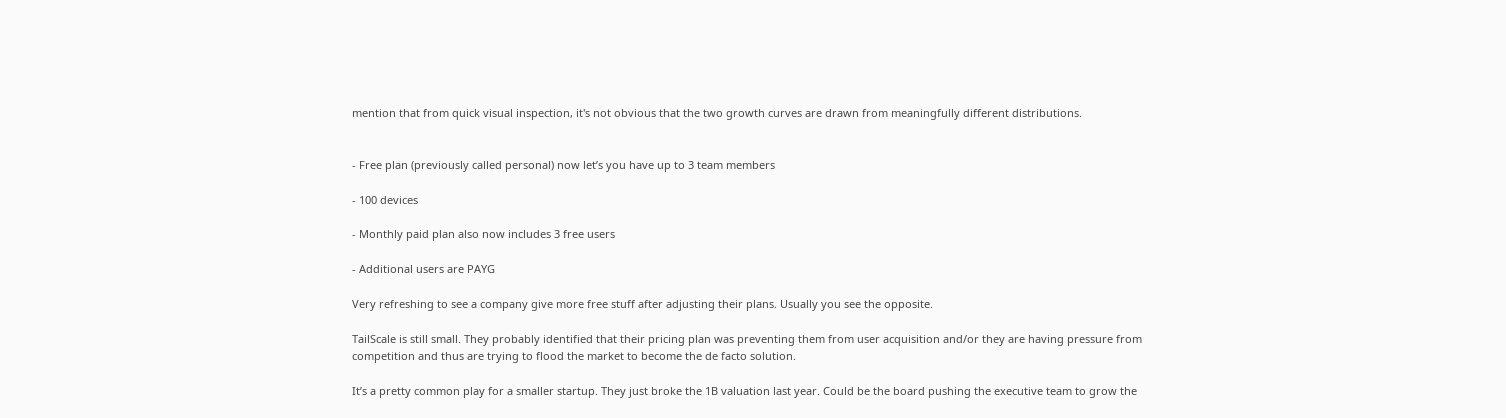mention that from quick visual inspection, it's not obvious that the two growth curves are drawn from meaningfully different distributions.


- Free plan (previously called personal) now let’s you have up to 3 team members

- 100 devices

- Monthly paid plan also now includes 3 free users

- Additional users are PAYG

Very refreshing to see a company give more free stuff after adjusting their plans. Usually you see the opposite.

TailScale is still small. They probably identified that their pricing plan was preventing them from user acquisition and/or they are having pressure from competition and thus are trying to flood the market to become the de facto solution.

It’s a pretty common play for a smaller startup. They just broke the 1B valuation last year. Could be the board pushing the executive team to grow the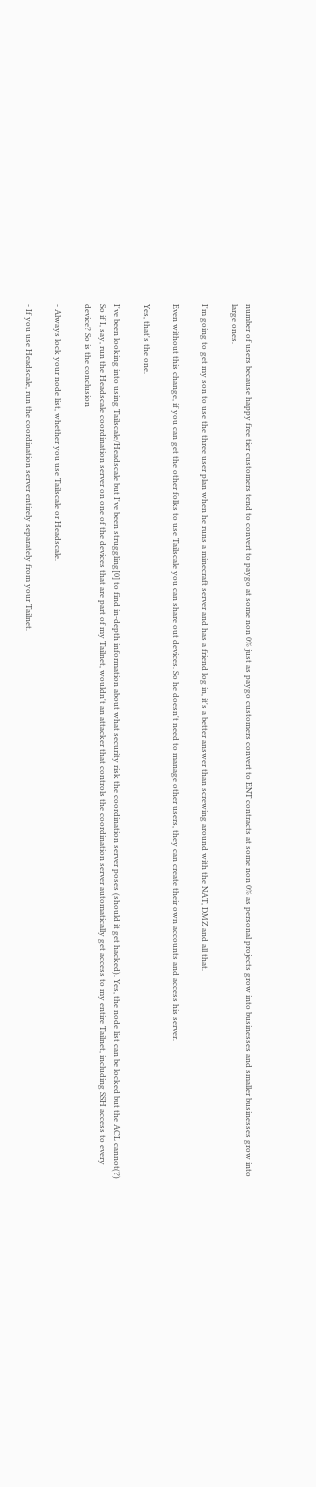number of users because happy free tier customers tend to convert to paygo at some non 0% just as paygo customers convert to ENT contracts at some non 0% as personal projects grow into businesses and smaller businesses grow into large ones.

I'm going to get my son to use the three user plan when he runs a minecraft server and has a friend log in, it's a better answer than screwing around with the NAT, DMZ and all that.

Even without this change, if you can get the other folks to use Tailscale you can share out devices. So he doesn't need to manage other users, they can create their own accounts and access his server.

Yes, that's the one.

I've been looking into using Tailscale/Headscale but I've been struggling[0] to find in-depth information about what security risk the coordination server poses (should it get hacked). Yes, the node list can be locked but the ACL cannot(?) So if I, say, run the Headscale coordination server on one of the devices that are part of my Tailnet, wouldn't an attacker that controls the coordination server automatically get access to my entire Tailnet, including SSH access to every device? So is the conclusion

- Always lock your node list, whether you use Tailscale or Headscale.

- If you use Headscale, run the coordination server entirely separately from your Tailnet.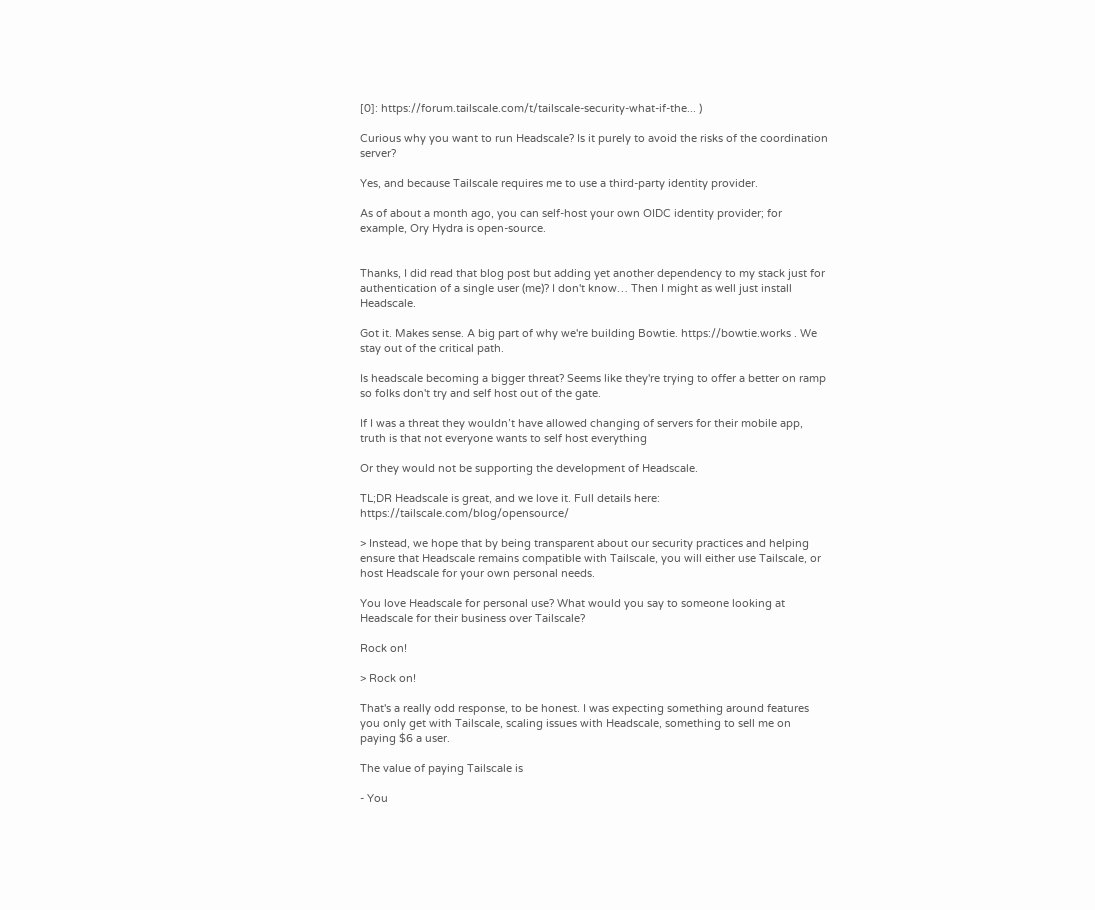[0]: https://forum.tailscale.com/t/tailscale-security-what-if-the... )

Curious why you want to run Headscale? Is it purely to avoid the risks of the coordination server?

Yes, and because Tailscale requires me to use a third-party identity provider.

As of about a month ago, you can self-host your own OIDC identity provider; for example, Ory Hydra is open-source.


Thanks, I did read that blog post but adding yet another dependency to my stack just for authentication of a single user (me)? I don't know… Then I might as well just install Headscale.

Got it. Makes sense. A big part of why we're building Bowtie. https://bowtie.works . We stay out of the critical path.

Is headscale becoming a bigger threat? Seems like they're trying to offer a better on ramp so folks don't try and self host out of the gate.

If I was a threat they wouldn’t have allowed changing of servers for their mobile app, truth is that not everyone wants to self host everything

Or they would not be supporting the development of Headscale.

TL;DR Headscale is great, and we love it. Full details here: https://tailscale.com/blog/opensource/

> Instead, we hope that by being transparent about our security practices and helping ensure that Headscale remains compatible with Tailscale, you will either use Tailscale, or host Headscale for your own personal needs.

You love Headscale for personal use? What would you say to someone looking at Headscale for their business over Tailscale?

Rock on!

> Rock on!

That's a really odd response, to be honest. I was expecting something around features you only get with Tailscale, scaling issues with Headscale, something to sell me on paying $6 a user.

The value of paying Tailscale is

- You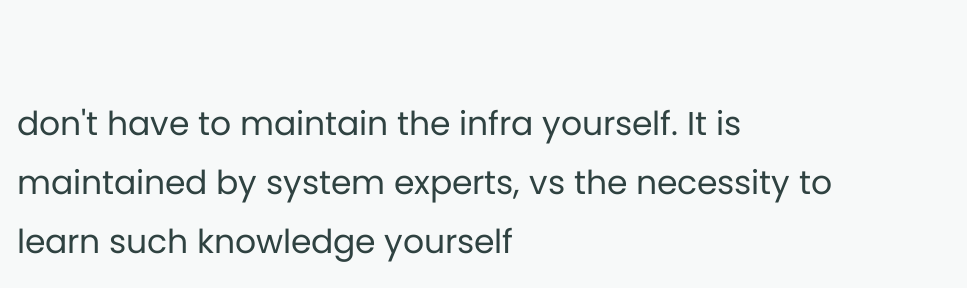don't have to maintain the infra yourself. It is maintained by system experts, vs the necessity to learn such knowledge yourself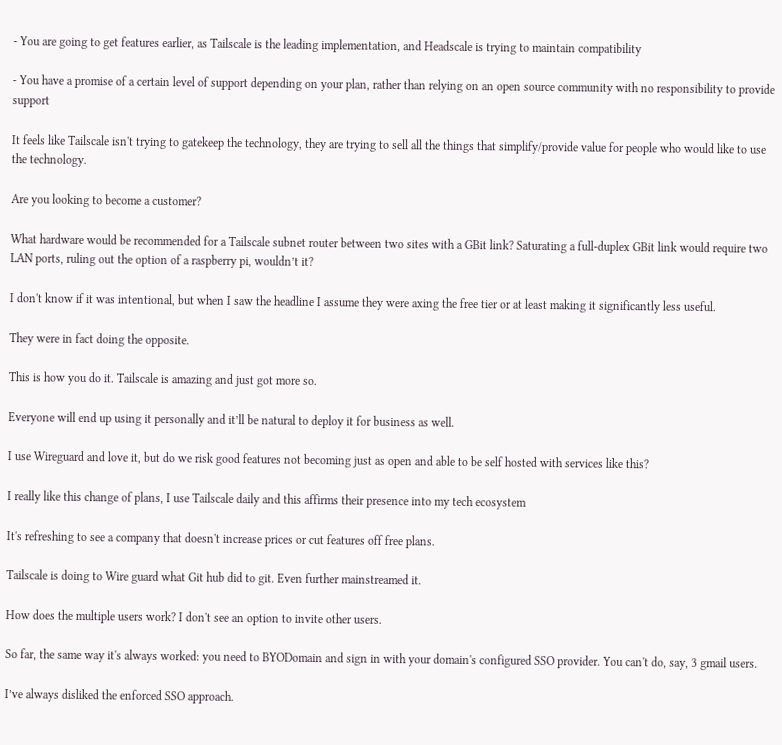- You are going to get features earlier, as Tailscale is the leading implementation, and Headscale is trying to maintain compatibility

- You have a promise of a certain level of support depending on your plan, rather than relying on an open source community with no responsibility to provide support

It feels like Tailscale isn't trying to gatekeep the technology, they are trying to sell all the things that simplify/provide value for people who would like to use the technology.

Are you looking to become a customer?

What hardware would be recommended for a Tailscale subnet router between two sites with a GBit link? Saturating a full-duplex GBit link would require two LAN ports, ruling out the option of a raspberry pi, wouldn’t it?

I don't know if it was intentional, but when I saw the headline I assume they were axing the free tier or at least making it significantly less useful.

They were in fact doing the opposite.

This is how you do it. Tailscale is amazing and just got more so.

Everyone will end up using it personally and it’ll be natural to deploy it for business as well.

I use Wireguard and love it, but do we risk good features not becoming just as open and able to be self hosted with services like this?

I really like this change of plans, I use Tailscale daily and this affirms their presence into my tech ecosystem

It's refreshing to see a company that doesn't increase prices or cut features off free plans.

Tailscale is doing to Wire guard what Git hub did to git. Even further mainstreamed it.

How does the multiple users work? I don't see an option to invite other users.

So far, the same way it's always worked: you need to BYODomain and sign in with your domain's configured SSO provider. You can't do, say, 3 gmail users.

I’ve always disliked the enforced SSO approach.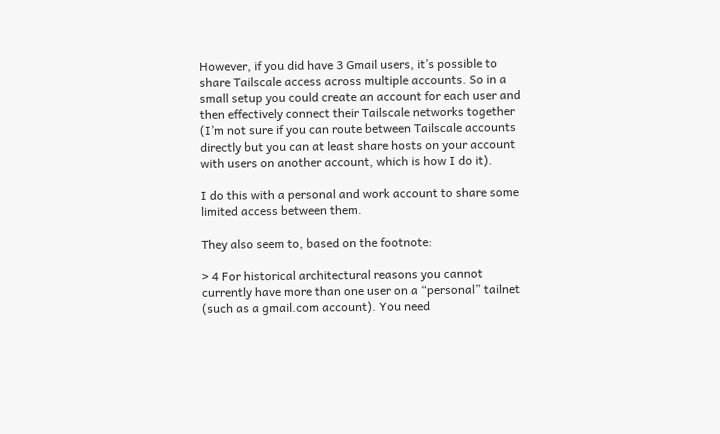However, if you did have 3 Gmail users, it’s possible to share Tailscale access across multiple accounts. So in a small setup you could create an account for each user and then effectively connect their Tailscale networks together (I’m not sure if you can route between Tailscale accounts directly but you can at least share hosts on your account with users on another account, which is how I do it).

I do this with a personal and work account to share some limited access between them.

They also seem to, based on the footnote:

> 4 For historical architectural reasons you cannot currently have more than one user on a “personal” tailnet (such as a gmail.com account). You need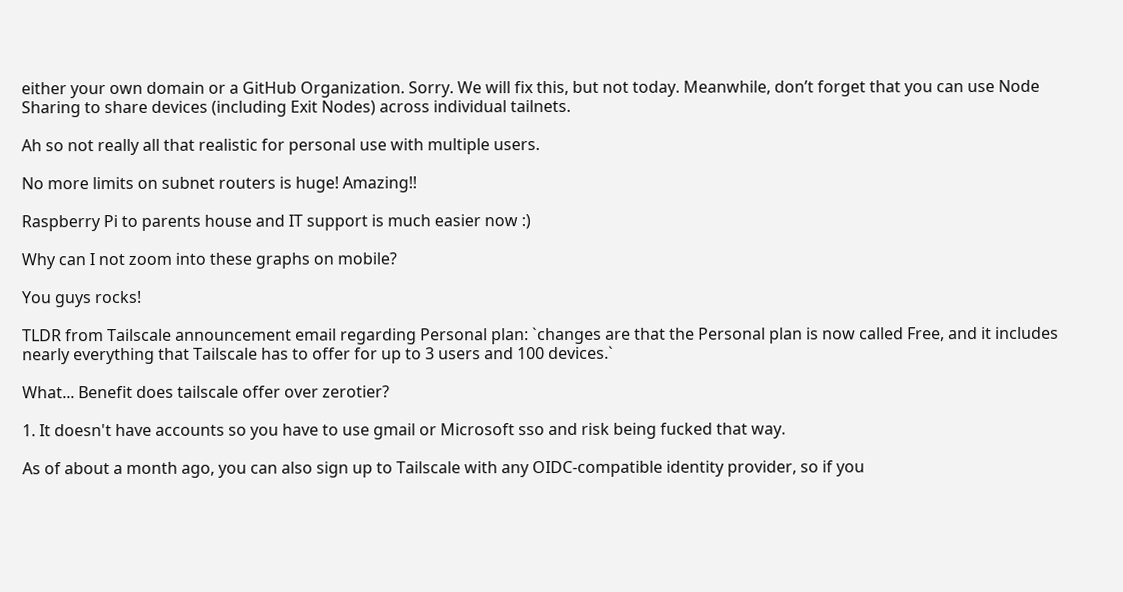either your own domain or a GitHub Organization. Sorry. We will fix this, but not today. Meanwhile, don’t forget that you can use Node Sharing to share devices (including Exit Nodes) across individual tailnets.

Ah so not really all that realistic for personal use with multiple users.

No more limits on subnet routers is huge! Amazing!!

Raspberry Pi to parents house and IT support is much easier now :)

Why can I not zoom into these graphs on mobile?

You guys rocks!

TLDR from Tailscale announcement email regarding Personal plan: `changes are that the Personal plan is now called Free, and it includes nearly everything that Tailscale has to offer for up to 3 users and 100 devices.`

What... Benefit does tailscale offer over zerotier?

1. It doesn't have accounts so you have to use gmail or Microsoft sso and risk being fucked that way.

As of about a month ago, you can also sign up to Tailscale with any OIDC-compatible identity provider, so if you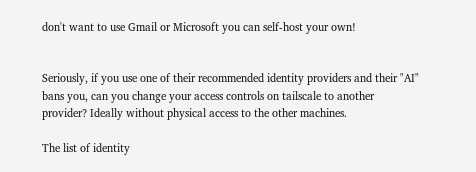don't want to use Gmail or Microsoft you can self-host your own!


Seriously, if you use one of their recommended identity providers and their "AI" bans you, can you change your access controls on tailscale to another provider? Ideally without physical access to the other machines.

The list of identity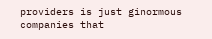providers is just ginormous companies that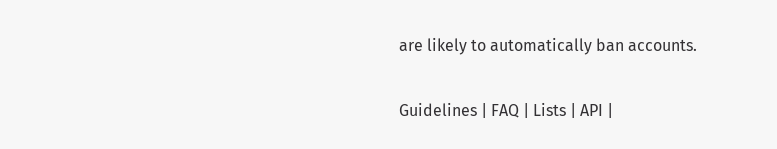are likely to automatically ban accounts.

Guidelines | FAQ | Lists | API |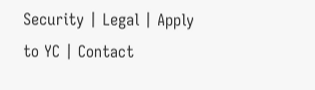Security | Legal | Apply to YC | Contact